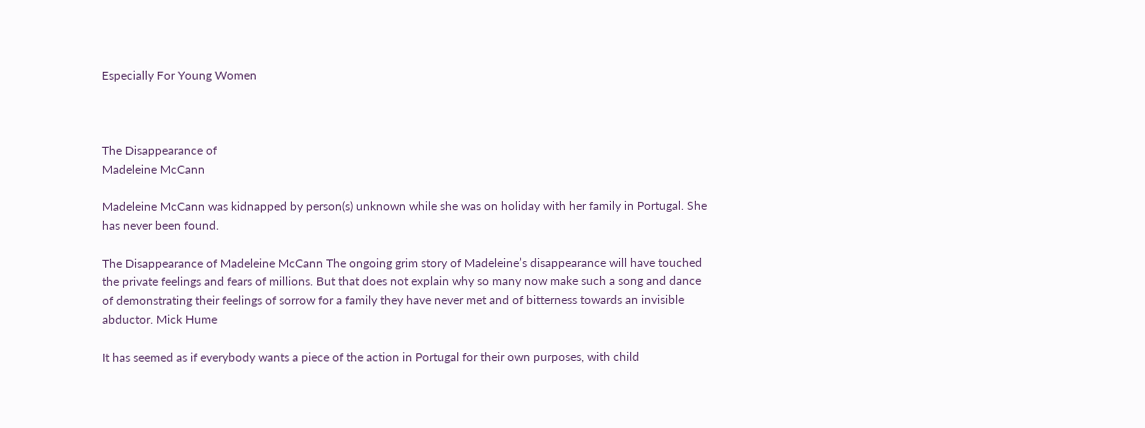Especially For Young Women



The Disappearance of
Madeleine McCann

Madeleine McCann was kidnapped by person(s) unknown while she was on holiday with her family in Portugal. She has never been found.

The Disappearance of Madeleine McCann The ongoing grim story of Madeleine’s disappearance will have touched the private feelings and fears of millions. But that does not explain why so many now make such a song and dance of demonstrating their feelings of sorrow for a family they have never met and of bitterness towards an invisible abductor. Mick Hume

It has seemed as if everybody wants a piece of the action in Portugal for their own purposes, with child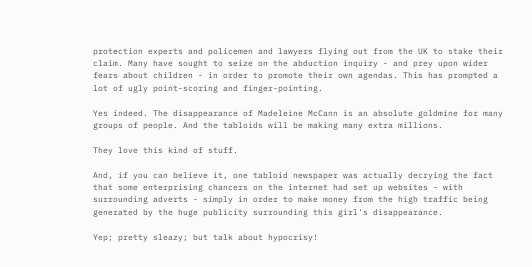protection experts and policemen and lawyers flying out from the UK to stake their claim. Many have sought to seize on the abduction inquiry - and prey upon wider fears about children - in order to promote their own agendas. This has prompted a lot of ugly point-scoring and finger-pointing.

Yes indeed. The disappearance of Madeleine McCann is an absolute goldmine for many groups of people. And the tabloids will be making many extra millions.

They love this kind of stuff.

And, if you can believe it, one tabloid newspaper was actually decrying the fact that some enterprising chancers on the internet had set up websites - with surrounding adverts - simply in order to make money from the high traffic being generated by the huge publicity surrounding this girl's disappearance.

Yep; pretty sleazy; but talk about hypocrisy!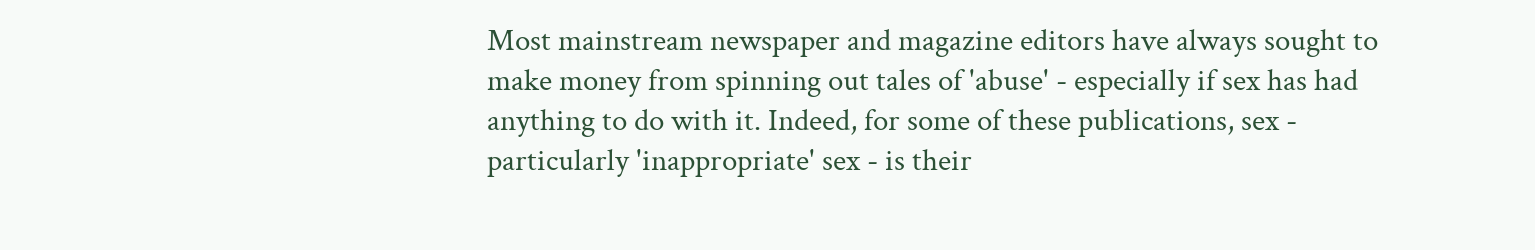Most mainstream newspaper and magazine editors have always sought to make money from spinning out tales of 'abuse' - especially if sex has had anything to do with it. Indeed, for some of these publications, sex - particularly 'inappropriate' sex - is their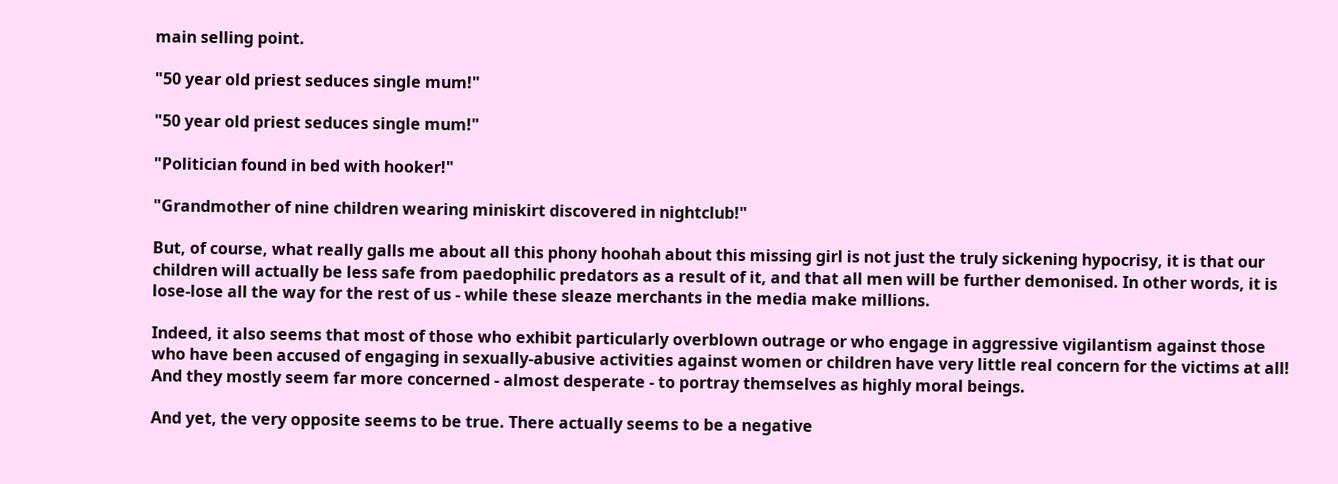main selling point.

"50 year old priest seduces single mum!"

"50 year old priest seduces single mum!"

"Politician found in bed with hooker!"

"Grandmother of nine children wearing miniskirt discovered in nightclub!"

But, of course, what really galls me about all this phony hoohah about this missing girl is not just the truly sickening hypocrisy, it is that our children will actually be less safe from paedophilic predators as a result of it, and that all men will be further demonised. In other words, it is lose-lose all the way for the rest of us - while these sleaze merchants in the media make millions.

Indeed, it also seems that most of those who exhibit particularly overblown outrage or who engage in aggressive vigilantism against those who have been accused of engaging in sexually-abusive activities against women or children have very little real concern for the victims at all! And they mostly seem far more concerned - almost desperate - to portray themselves as highly moral beings.

And yet, the very opposite seems to be true. There actually seems to be a negative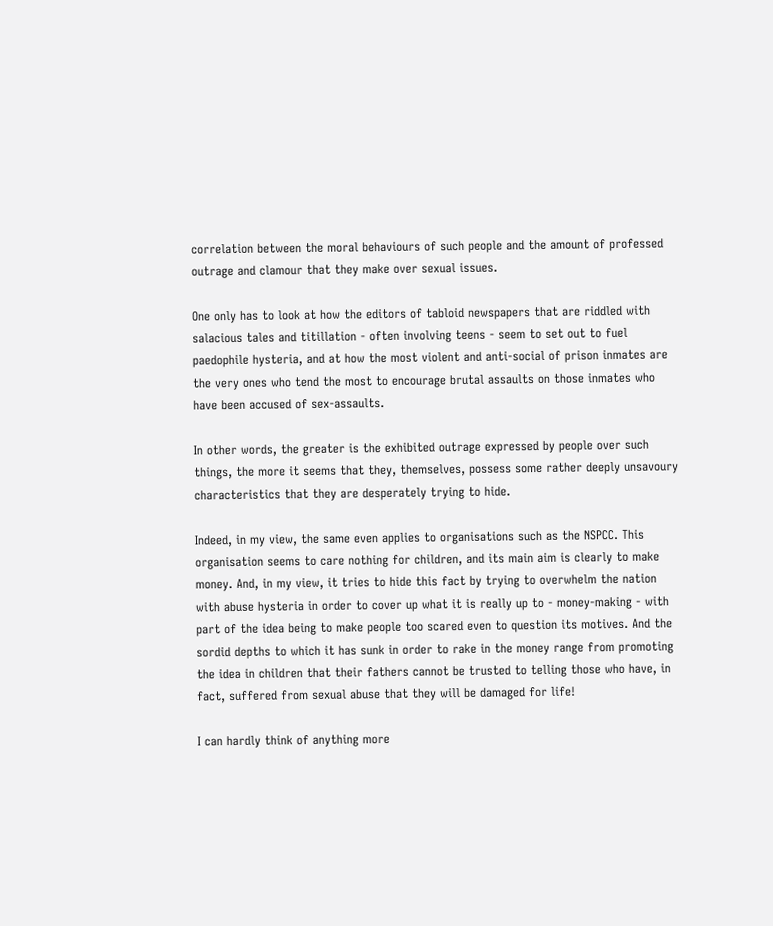correlation between the moral behaviours of such people and the amount of professed outrage and clamour that they make over sexual issues.

One only has to look at how the editors of tabloid newspapers that are riddled with salacious tales and titillation - often involving teens - seem to set out to fuel paedophile hysteria, and at how the most violent and anti-social of prison inmates are the very ones who tend the most to encourage brutal assaults on those inmates who have been accused of sex-assaults.

In other words, the greater is the exhibited outrage expressed by people over such things, the more it seems that they, themselves, possess some rather deeply unsavoury characteristics that they are desperately trying to hide.

Indeed, in my view, the same even applies to organisations such as the NSPCC. This organisation seems to care nothing for children, and its main aim is clearly to make money. And, in my view, it tries to hide this fact by trying to overwhelm the nation with abuse hysteria in order to cover up what it is really up to - money-making - with part of the idea being to make people too scared even to question its motives. And the sordid depths to which it has sunk in order to rake in the money range from promoting the idea in children that their fathers cannot be trusted to telling those who have, in fact, suffered from sexual abuse that they will be damaged for life!

I can hardly think of anything more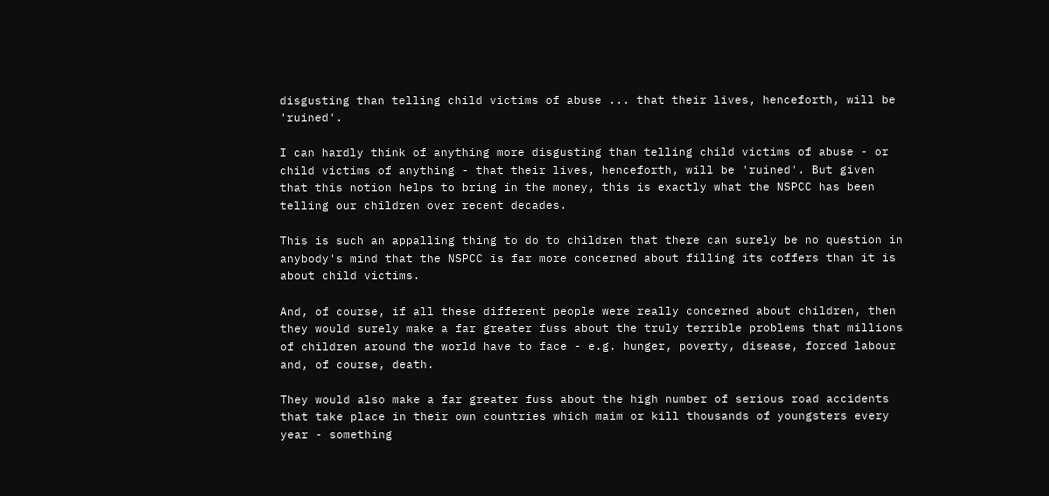disgusting than telling child victims of abuse ... that their lives, henceforth, will be 'ruined'.

I can hardly think of anything more disgusting than telling child victims of abuse - or child victims of anything - that their lives, henceforth, will be 'ruined'. But given that this notion helps to bring in the money, this is exactly what the NSPCC has been telling our children over recent decades.

This is such an appalling thing to do to children that there can surely be no question in anybody's mind that the NSPCC is far more concerned about filling its coffers than it is about child victims.

And, of course, if all these different people were really concerned about children, then they would surely make a far greater fuss about the truly terrible problems that millions of children around the world have to face - e.g. hunger, poverty, disease, forced labour and, of course, death.

They would also make a far greater fuss about the high number of serious road accidents that take place in their own countries which maim or kill thousands of youngsters every year - something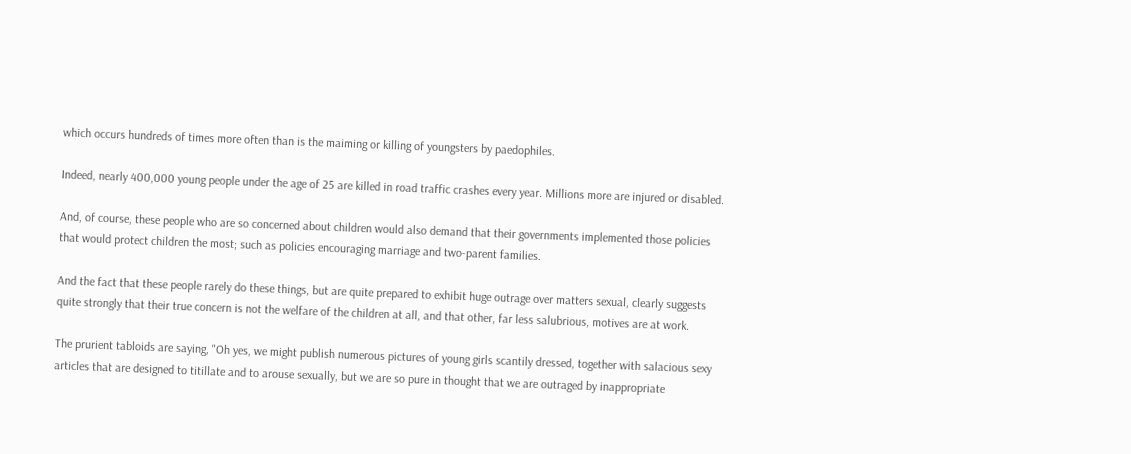which occurs hundreds of times more often than is the maiming or killing of youngsters by paedophiles.

Indeed, nearly 400,000 young people under the age of 25 are killed in road traffic crashes every year. Millions more are injured or disabled.

And, of course, these people who are so concerned about children would also demand that their governments implemented those policies that would protect children the most; such as policies encouraging marriage and two-parent families.

And the fact that these people rarely do these things, but are quite prepared to exhibit huge outrage over matters sexual, clearly suggests quite strongly that their true concern is not the welfare of the children at all, and that other, far less salubrious, motives are at work.

The prurient tabloids are saying, "Oh yes, we might publish numerous pictures of young girls scantily dressed, together with salacious sexy articles that are designed to titillate and to arouse sexually, but we are so pure in thought that we are outraged by inappropriate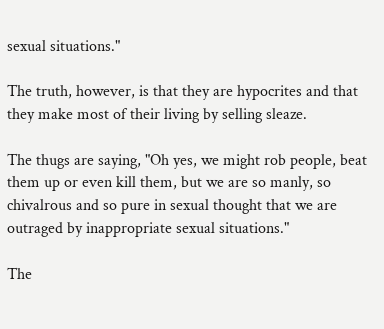sexual situations."

The truth, however, is that they are hypocrites and that they make most of their living by selling sleaze.

The thugs are saying, "Oh yes, we might rob people, beat them up or even kill them, but we are so manly, so chivalrous and so pure in sexual thought that we are outraged by inappropriate sexual situations."

The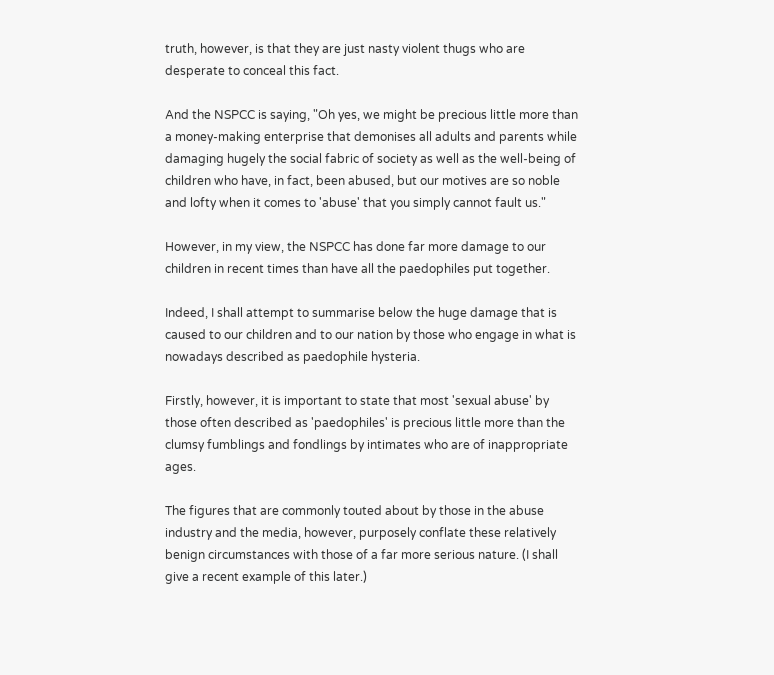truth, however, is that they are just nasty violent thugs who are desperate to conceal this fact.

And the NSPCC is saying, "Oh yes, we might be precious little more than a money-making enterprise that demonises all adults and parents while damaging hugely the social fabric of society as well as the well-being of children who have, in fact, been abused, but our motives are so noble and lofty when it comes to 'abuse' that you simply cannot fault us."

However, in my view, the NSPCC has done far more damage to our children in recent times than have all the paedophiles put together.

Indeed, I shall attempt to summarise below the huge damage that is caused to our children and to our nation by those who engage in what is nowadays described as paedophile hysteria.

Firstly, however, it is important to state that most 'sexual abuse' by those often described as 'paedophiles' is precious little more than the clumsy fumblings and fondlings by intimates who are of inappropriate ages.

The figures that are commonly touted about by those in the abuse industry and the media, however, purposely conflate these relatively benign circumstances with those of a far more serious nature. (I shall give a recent example of this later.)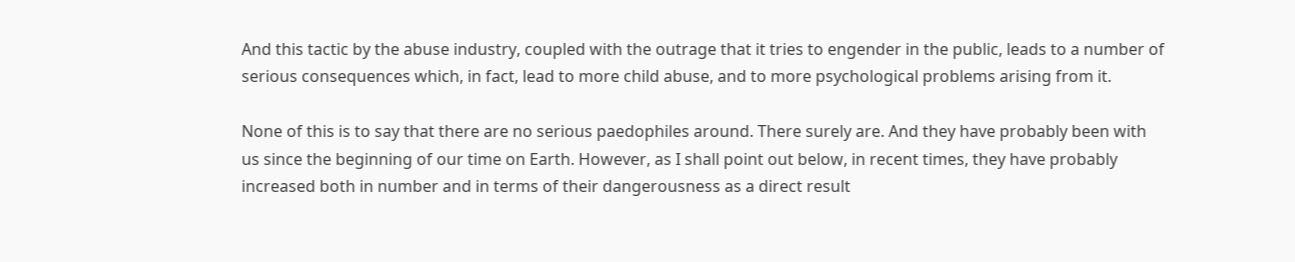And this tactic by the abuse industry, coupled with the outrage that it tries to engender in the public, leads to a number of serious consequences which, in fact, lead to more child abuse, and to more psychological problems arising from it.

None of this is to say that there are no serious paedophiles around. There surely are. And they have probably been with us since the beginning of our time on Earth. However, as I shall point out below, in recent times, they have probably increased both in number and in terms of their dangerousness as a direct result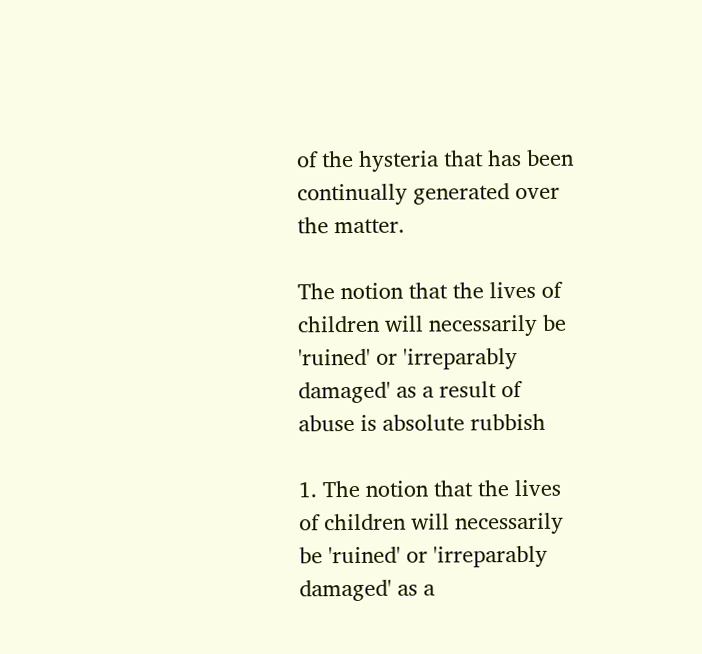of the hysteria that has been continually generated over the matter.

The notion that the lives of children will necessarily be 'ruined' or 'irreparably damaged' as a result of abuse is absolute rubbish

1. The notion that the lives of children will necessarily be 'ruined' or 'irreparably damaged' as a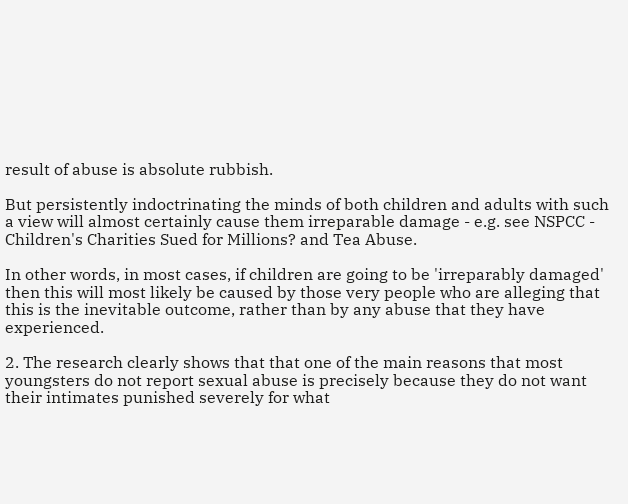result of abuse is absolute rubbish.

But persistently indoctrinating the minds of both children and adults with such a view will almost certainly cause them irreparable damage - e.g. see NSPCC - Children's Charities Sued for Millions? and Tea Abuse.

In other words, in most cases, if children are going to be 'irreparably damaged' then this will most likely be caused by those very people who are alleging that this is the inevitable outcome, rather than by any abuse that they have experienced.

2. The research clearly shows that that one of the main reasons that most youngsters do not report sexual abuse is precisely because they do not want their intimates punished severely for what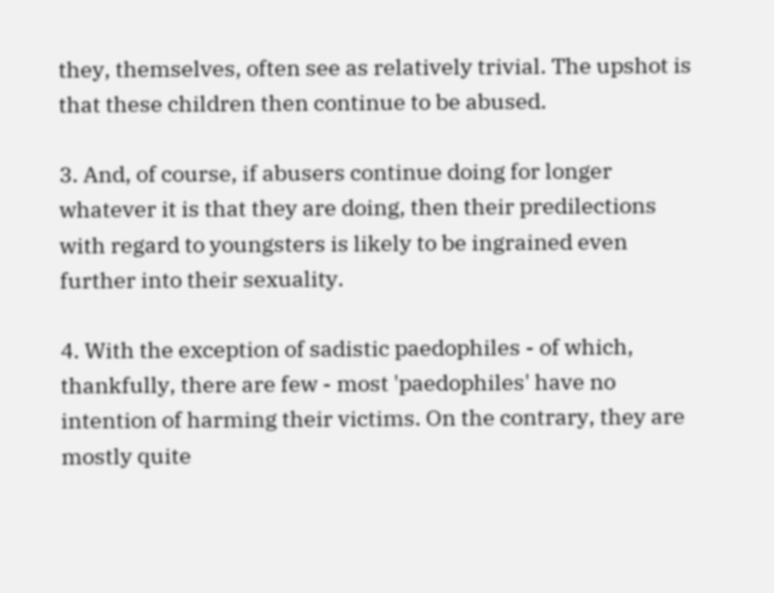they, themselves, often see as relatively trivial. The upshot is that these children then continue to be abused.

3. And, of course, if abusers continue doing for longer whatever it is that they are doing, then their predilections with regard to youngsters is likely to be ingrained even further into their sexuality.

4. With the exception of sadistic paedophiles - of which, thankfully, there are few - most 'paedophiles' have no intention of harming their victims. On the contrary, they are mostly quite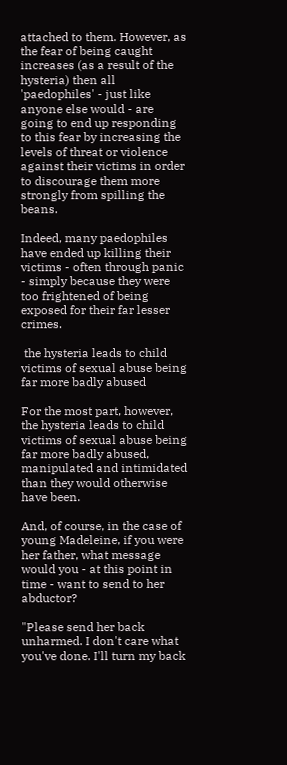attached to them. However, as the fear of being caught increases (as a result of the hysteria) then all 'paedophiles' - just like anyone else would - are going to end up responding to this fear by increasing the levels of threat or violence against their victims in order to discourage them more strongly from spilling the beans.

Indeed, many paedophiles have ended up killing their victims - often through panic - simply because they were too frightened of being exposed for their far lesser crimes.

 the hysteria leads to child victims of sexual abuse being far more badly abused

For the most part, however, the hysteria leads to child victims of sexual abuse being far more badly abused, manipulated and intimidated than they would otherwise have been.

And, of course, in the case of young Madeleine, if you were her father, what message would you - at this point in time - want to send to her abductor?

"Please send her back unharmed. I don't care what you've done. I'll turn my back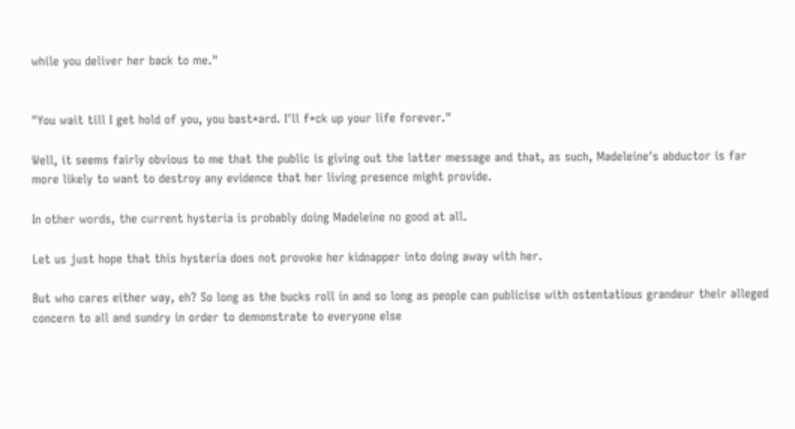while you deliver her back to me."


"You wait till I get hold of you, you bast*ard. I'll f*ck up your life forever."

Well, it seems fairly obvious to me that the public is giving out the latter message and that, as such, Madeleine's abductor is far more likely to want to destroy any evidence that her living presence might provide.

In other words, the current hysteria is probably doing Madeleine no good at all.

Let us just hope that this hysteria does not provoke her kidnapper into doing away with her.

But who cares either way, eh? So long as the bucks roll in and so long as people can publicise with ostentatious grandeur their alleged concern to all and sundry in order to demonstrate to everyone else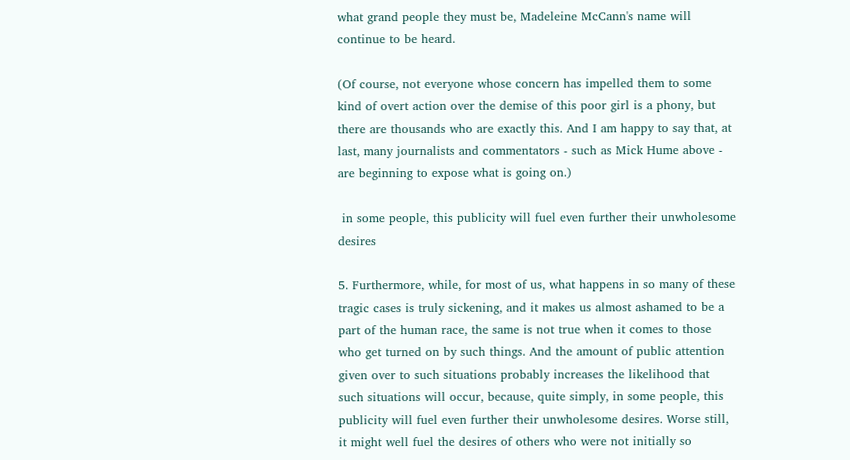what grand people they must be, Madeleine McCann's name will continue to be heard.

(Of course, not everyone whose concern has impelled them to some kind of overt action over the demise of this poor girl is a phony, but there are thousands who are exactly this. And I am happy to say that, at last, many journalists and commentators - such as Mick Hume above - are beginning to expose what is going on.)

 in some people, this publicity will fuel even further their unwholesome desires

5. Furthermore, while, for most of us, what happens in so many of these tragic cases is truly sickening, and it makes us almost ashamed to be a part of the human race, the same is not true when it comes to those who get turned on by such things. And the amount of public attention given over to such situations probably increases the likelihood that such situations will occur, because, quite simply, in some people, this publicity will fuel even further their unwholesome desires. Worse still, it might well fuel the desires of others who were not initially so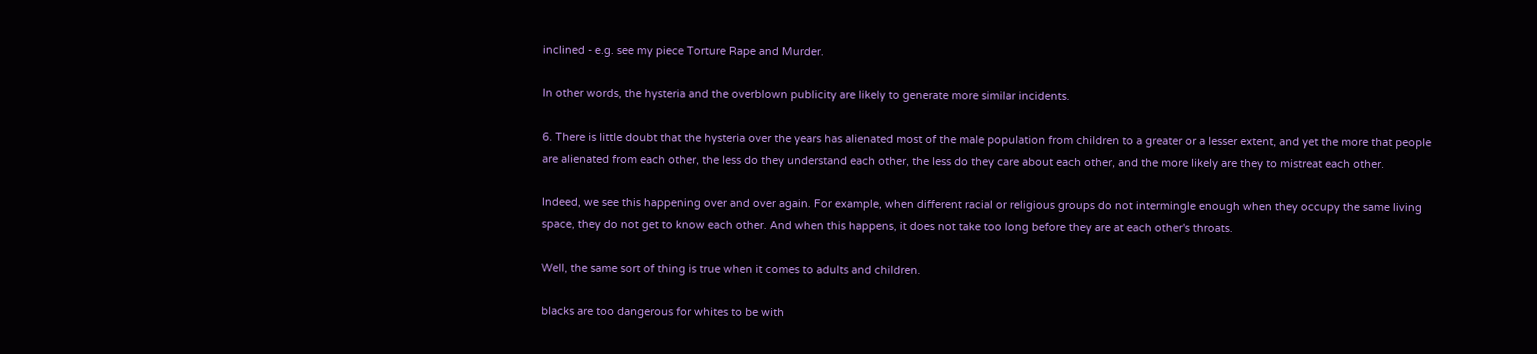inclined - e.g. see my piece Torture Rape and Murder.

In other words, the hysteria and the overblown publicity are likely to generate more similar incidents.

6. There is little doubt that the hysteria over the years has alienated most of the male population from children to a greater or a lesser extent, and yet the more that people are alienated from each other, the less do they understand each other, the less do they care about each other, and the more likely are they to mistreat each other.

Indeed, we see this happening over and over again. For example, when different racial or religious groups do not intermingle enough when they occupy the same living space, they do not get to know each other. And when this happens, it does not take too long before they are at each other's throats.

Well, the same sort of thing is true when it comes to adults and children.

blacks are too dangerous for whites to be with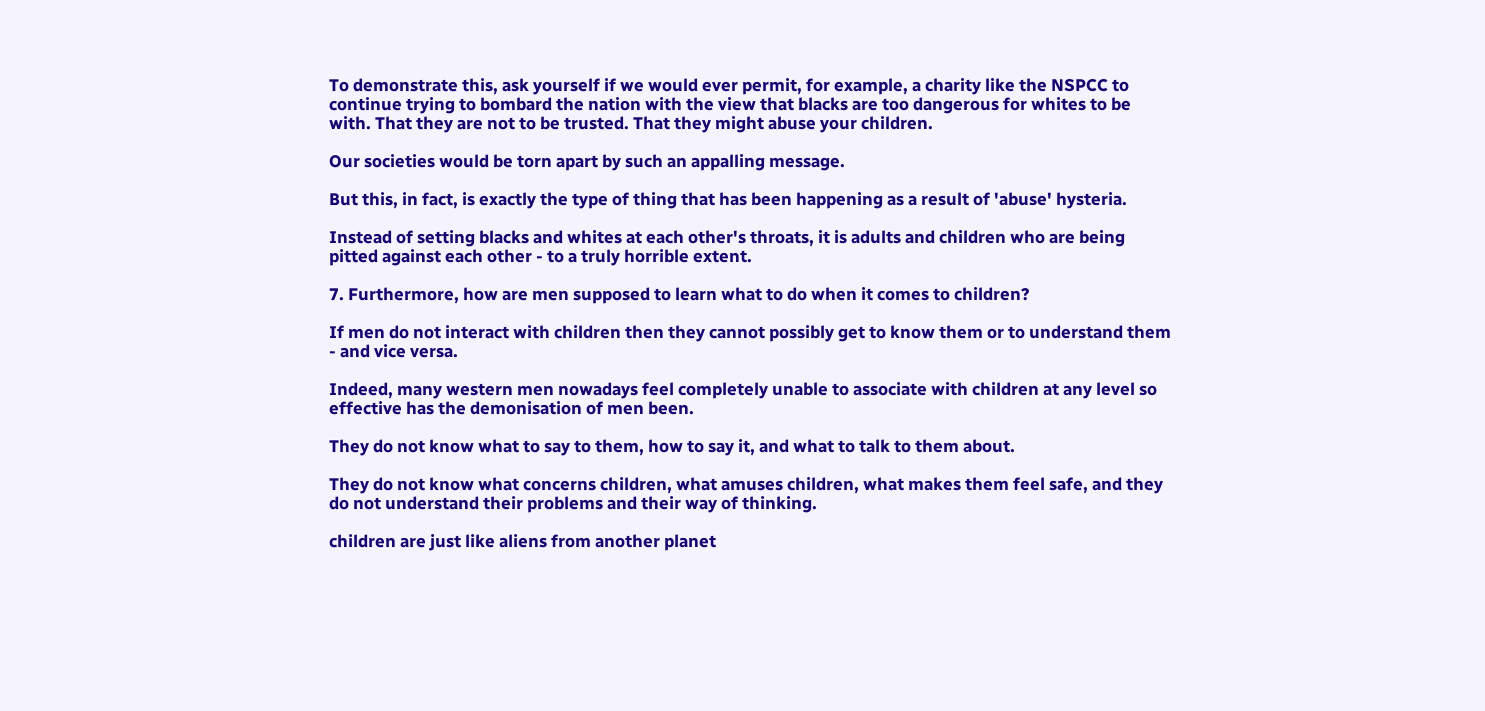To demonstrate this, ask yourself if we would ever permit, for example, a charity like the NSPCC to continue trying to bombard the nation with the view that blacks are too dangerous for whites to be with. That they are not to be trusted. That they might abuse your children.

Our societies would be torn apart by such an appalling message.

But this, in fact, is exactly the type of thing that has been happening as a result of 'abuse' hysteria.

Instead of setting blacks and whites at each other's throats, it is adults and children who are being pitted against each other - to a truly horrible extent.

7. Furthermore, how are men supposed to learn what to do when it comes to children?

If men do not interact with children then they cannot possibly get to know them or to understand them - and vice versa.

Indeed, many western men nowadays feel completely unable to associate with children at any level so effective has the demonisation of men been.

They do not know what to say to them, how to say it, and what to talk to them about.

They do not know what concerns children, what amuses children, what makes them feel safe, and they do not understand their problems and their way of thinking.

children are just like aliens from another planet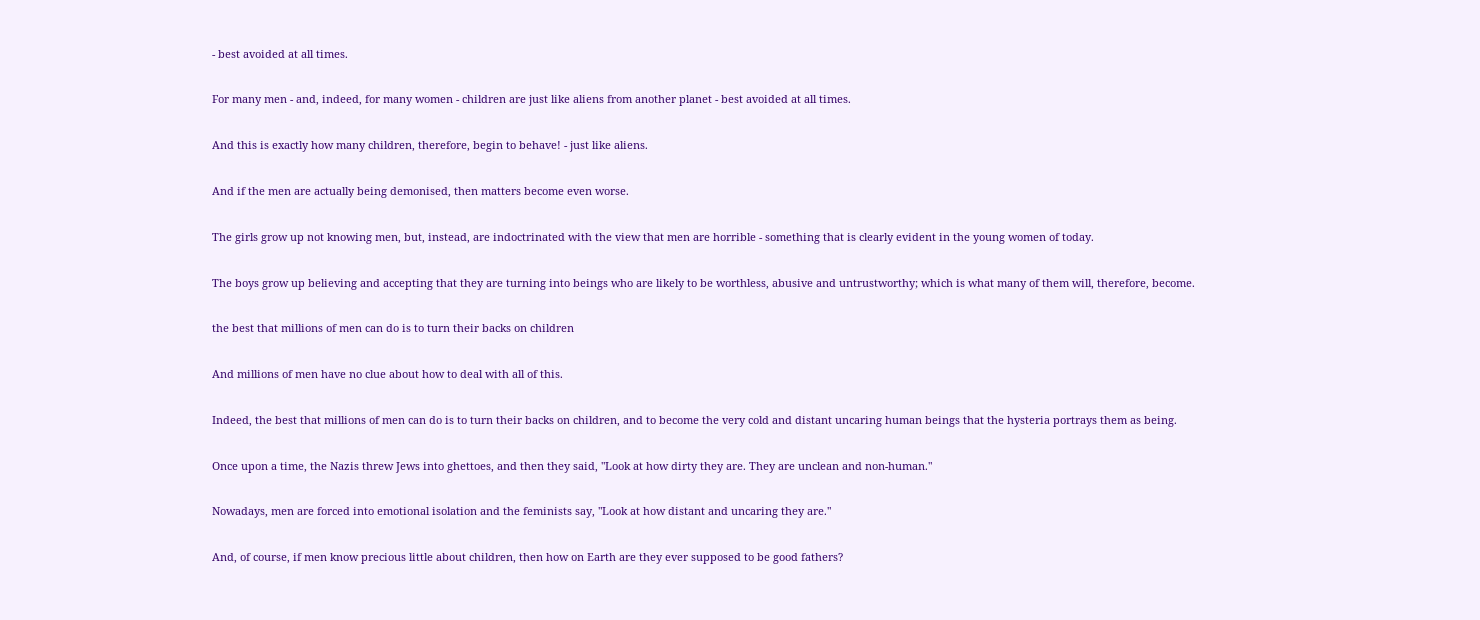- best avoided at all times.

For many men - and, indeed, for many women - children are just like aliens from another planet - best avoided at all times.

And this is exactly how many children, therefore, begin to behave! - just like aliens.

And if the men are actually being demonised, then matters become even worse.

The girls grow up not knowing men, but, instead, are indoctrinated with the view that men are horrible - something that is clearly evident in the young women of today.

The boys grow up believing and accepting that they are turning into beings who are likely to be worthless, abusive and untrustworthy; which is what many of them will, therefore, become.

the best that millions of men can do is to turn their backs on children

And millions of men have no clue about how to deal with all of this.

Indeed, the best that millions of men can do is to turn their backs on children, and to become the very cold and distant uncaring human beings that the hysteria portrays them as being.

Once upon a time, the Nazis threw Jews into ghettoes, and then they said, "Look at how dirty they are. They are unclean and non-human."

Nowadays, men are forced into emotional isolation and the feminists say, "Look at how distant and uncaring they are."

And, of course, if men know precious little about children, then how on Earth are they ever supposed to be good fathers?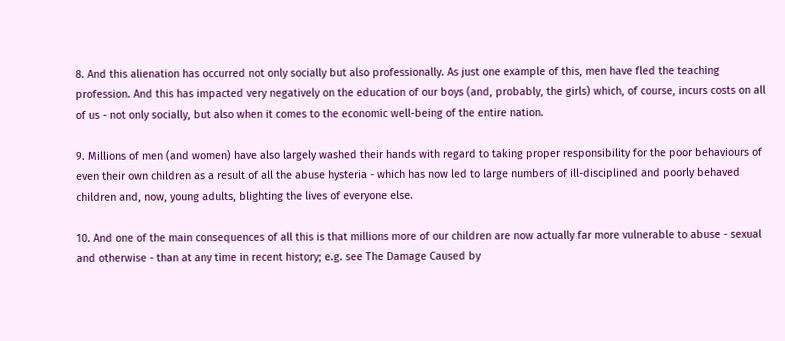8. And this alienation has occurred not only socially but also professionally. As just one example of this, men have fled the teaching profession. And this has impacted very negatively on the education of our boys (and, probably, the girls) which, of course, incurs costs on all of us - not only socially, but also when it comes to the economic well-being of the entire nation.

9. Millions of men (and women) have also largely washed their hands with regard to taking proper responsibility for the poor behaviours of even their own children as a result of all the abuse hysteria - which has now led to large numbers of ill-disciplined and poorly behaved children and, now, young adults, blighting the lives of everyone else.

10. And one of the main consequences of all this is that millions more of our children are now actually far more vulnerable to abuse - sexual and otherwise - than at any time in recent history; e.g. see The Damage Caused by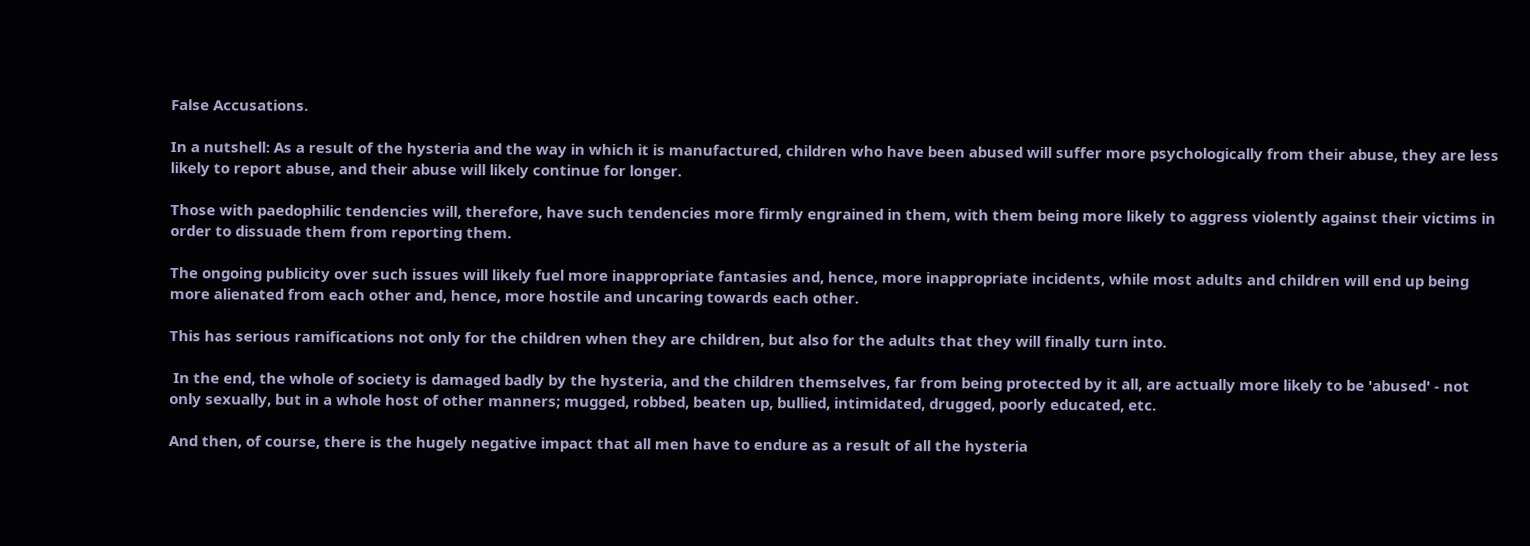False Accusations.

In a nutshell: As a result of the hysteria and the way in which it is manufactured, children who have been abused will suffer more psychologically from their abuse, they are less likely to report abuse, and their abuse will likely continue for longer.

Those with paedophilic tendencies will, therefore, have such tendencies more firmly engrained in them, with them being more likely to aggress violently against their victims in order to dissuade them from reporting them.

The ongoing publicity over such issues will likely fuel more inappropriate fantasies and, hence, more inappropriate incidents, while most adults and children will end up being more alienated from each other and, hence, more hostile and uncaring towards each other.

This has serious ramifications not only for the children when they are children, but also for the adults that they will finally turn into.

 In the end, the whole of society is damaged badly by the hysteria, and the children themselves, far from being protected by it all, are actually more likely to be 'abused' - not only sexually, but in a whole host of other manners; mugged, robbed, beaten up, bullied, intimidated, drugged, poorly educated, etc.

And then, of course, there is the hugely negative impact that all men have to endure as a result of all the hysteria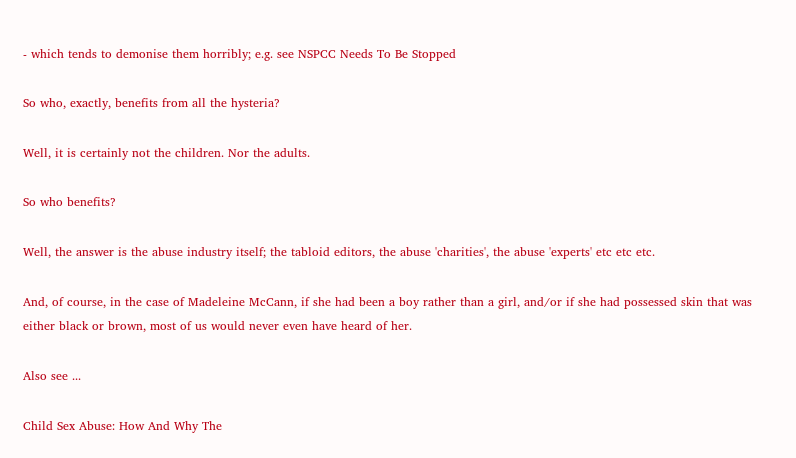- which tends to demonise them horribly; e.g. see NSPCC Needs To Be Stopped

So who, exactly, benefits from all the hysteria?

Well, it is certainly not the children. Nor the adults.

So who benefits?

Well, the answer is the abuse industry itself; the tabloid editors, the abuse 'charities', the abuse 'experts' etc etc etc.

And, of course, in the case of Madeleine McCann, if she had been a boy rather than a girl, and/or if she had possessed skin that was either black or brown, most of us would never even have heard of her.

Also see ...

Child Sex Abuse: How And Why The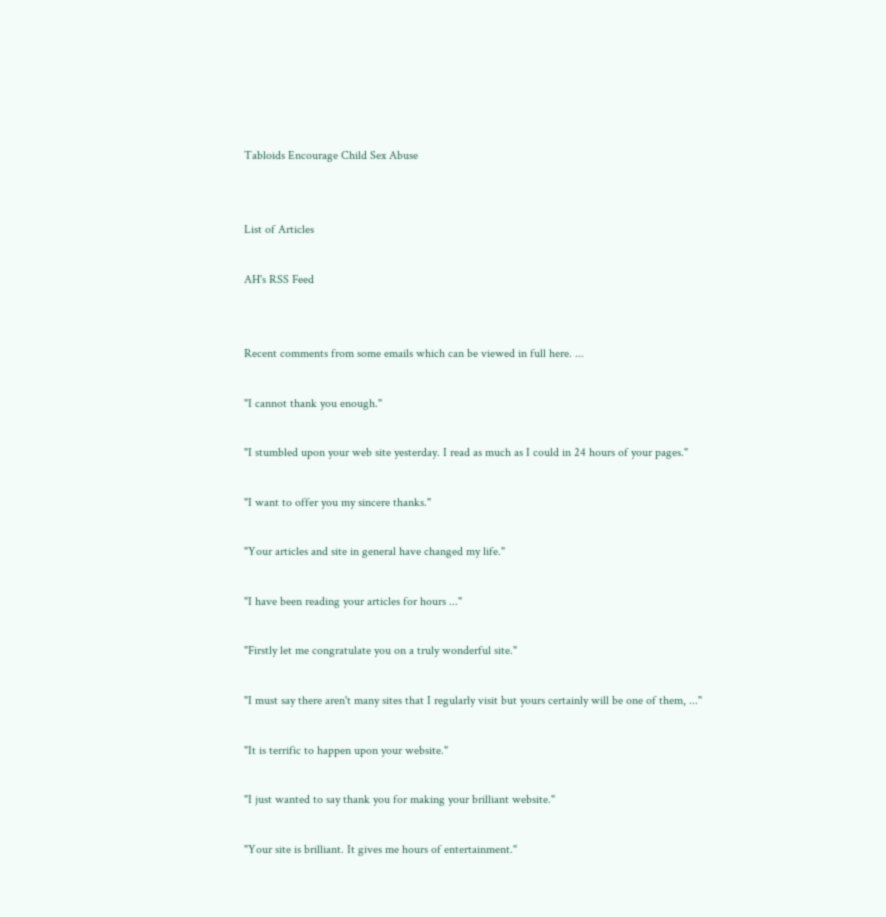Tabloids Encourage Child Sex Abuse


List of Articles

AH's RSS Feed


Recent comments from some emails which can be viewed in full here. ...

"I cannot thank you enough."

"I stumbled upon your web site yesterday. I read as much as I could in 24 hours of your pages."

"I want to offer you my sincere thanks."

"Your articles and site in general have changed my life."

"I have been reading your articles for hours ..."

"Firstly let me congratulate you on a truly wonderful site."

"I must say there aren't many sites that I regularly visit but yours certainly will be one of them, ..."

"It is terrific to happen upon your website."

"I just wanted to say thank you for making your brilliant website."

"Your site is brilliant. It gives me hours of entertainment."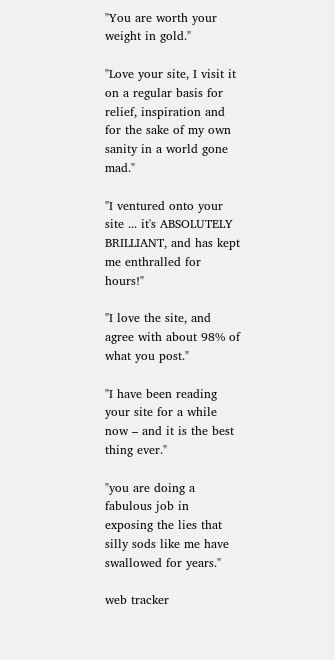"You are worth your weight in gold."

"Love your site, I visit it on a regular basis for relief, inspiration and for the sake of my own sanity in a world gone mad."

"I ventured onto your site ... it's ABSOLUTELY BRILLIANT, and has kept me enthralled for hours!"

"I love the site, and agree with about 98% of what you post."

"I have been reading your site for a while now – and it is the best thing ever."

"you are doing a fabulous job in exposing the lies that silly sods like me have swallowed for years."

web tracker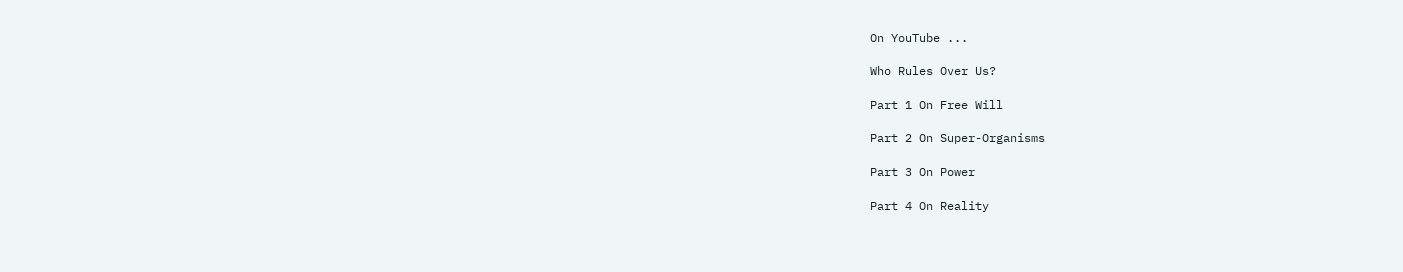On YouTube ...

Who Rules Over Us?

Part 1 On Free Will

Part 2 On Super-Organisms

Part 3 On Power

Part 4 On Reality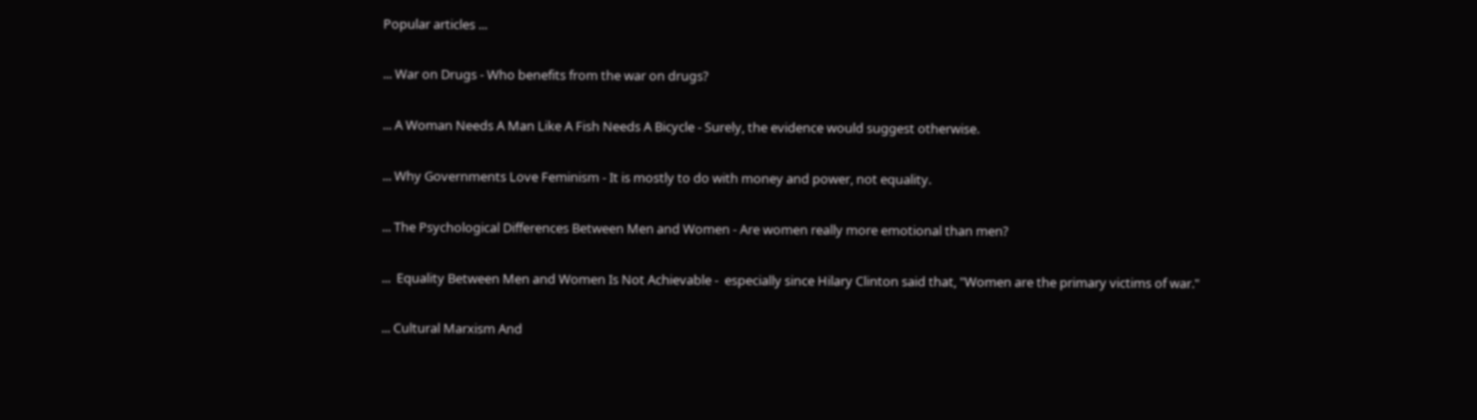Popular articles ...

... War on Drugs - Who benefits from the war on drugs?

... A Woman Needs A Man Like A Fish Needs A Bicycle - Surely, the evidence would suggest otherwise.

... Why Governments Love Feminism - It is mostly to do with money and power, not equality.

... The Psychological Differences Between Men and Women - Are women really more emotional than men?

...  Equality Between Men and Women Is Not Achievable -  especially since Hilary Clinton said that, "Women are the primary victims of war."

... Cultural Marxism And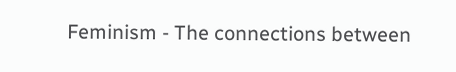Feminism - The connections between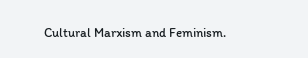Cultural Marxism and Feminism.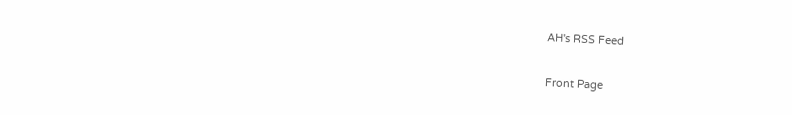AH's RSS Feed

Front Page